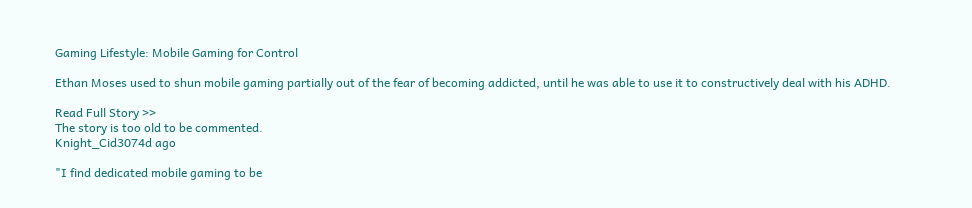Gaming Lifestyle: Mobile Gaming for Control

Ethan Moses used to shun mobile gaming partially out of the fear of becoming addicted, until he was able to use it to constructively deal with his ADHD.

Read Full Story >>
The story is too old to be commented.
Knight_Cid3074d ago

"I find dedicated mobile gaming to be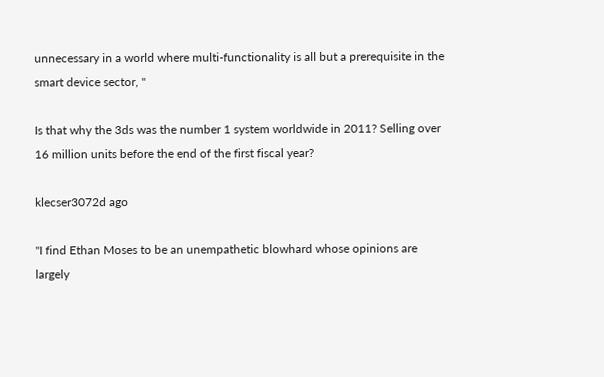unnecessary in a world where multi-functionality is all but a prerequisite in the smart device sector, "

Is that why the 3ds was the number 1 system worldwide in 2011? Selling over 16 million units before the end of the first fiscal year?

klecser3072d ago

"I find Ethan Moses to be an unempathetic blowhard whose opinions are largely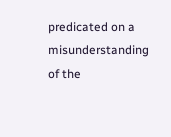predicated on a misunderstanding of the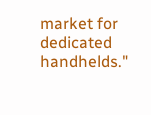market for dedicated handhelds."